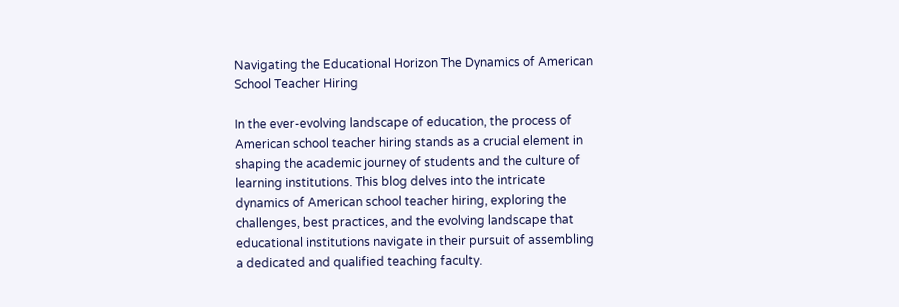Navigating the Educational Horizon The Dynamics of American School Teacher Hiring

In the ever-evolving landscape of education, the process of American school teacher hiring stands as a crucial element in shaping the academic journey of students and the culture of learning institutions. This blog delves into the intricate dynamics of American school teacher hiring, exploring the challenges, best practices, and the evolving landscape that educational institutions navigate in their pursuit of assembling a dedicated and qualified teaching faculty.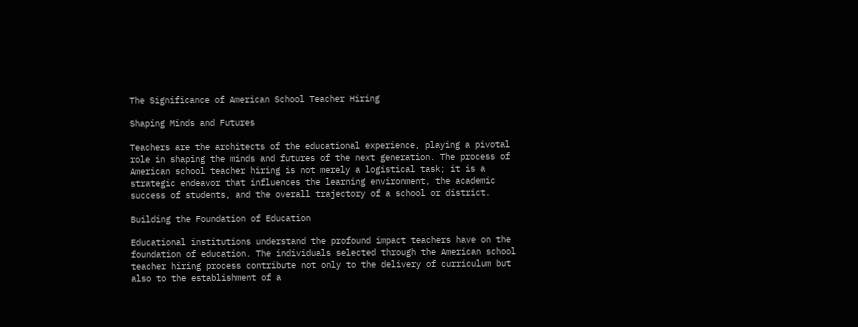The Significance of American School Teacher Hiring

Shaping Minds and Futures

Teachers are the architects of the educational experience, playing a pivotal role in shaping the minds and futures of the next generation. The process of American school teacher hiring is not merely a logistical task; it is a strategic endeavor that influences the learning environment, the academic success of students, and the overall trajectory of a school or district.

Building the Foundation of Education

Educational institutions understand the profound impact teachers have on the foundation of education. The individuals selected through the American school teacher hiring process contribute not only to the delivery of curriculum but also to the establishment of a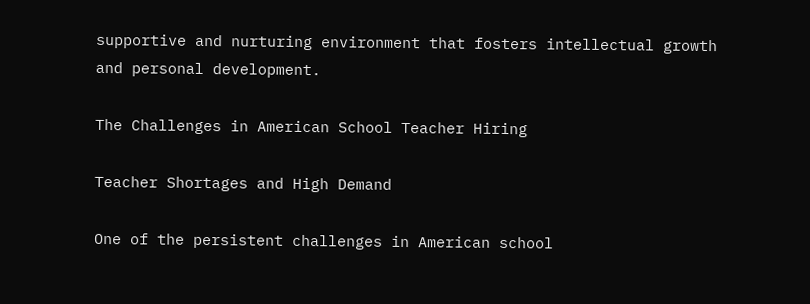supportive and nurturing environment that fosters intellectual growth and personal development.

The Challenges in American School Teacher Hiring

Teacher Shortages and High Demand

One of the persistent challenges in American school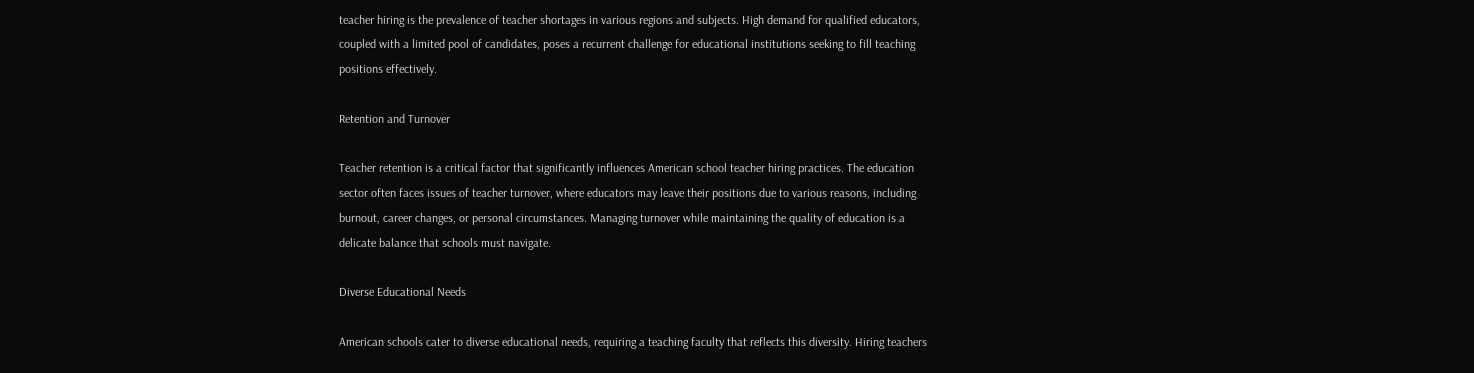teacher hiring is the prevalence of teacher shortages in various regions and subjects. High demand for qualified educators, coupled with a limited pool of candidates, poses a recurrent challenge for educational institutions seeking to fill teaching positions effectively.

Retention and Turnover

Teacher retention is a critical factor that significantly influences American school teacher hiring practices. The education sector often faces issues of teacher turnover, where educators may leave their positions due to various reasons, including burnout, career changes, or personal circumstances. Managing turnover while maintaining the quality of education is a delicate balance that schools must navigate.

Diverse Educational Needs

American schools cater to diverse educational needs, requiring a teaching faculty that reflects this diversity. Hiring teachers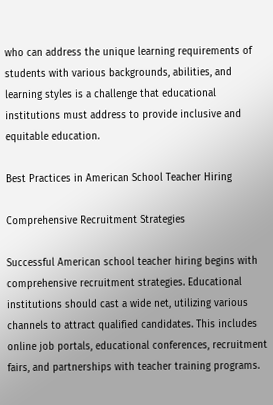who can address the unique learning requirements of students with various backgrounds, abilities, and learning styles is a challenge that educational institutions must address to provide inclusive and equitable education.

Best Practices in American School Teacher Hiring

Comprehensive Recruitment Strategies

Successful American school teacher hiring begins with comprehensive recruitment strategies. Educational institutions should cast a wide net, utilizing various channels to attract qualified candidates. This includes online job portals, educational conferences, recruitment fairs, and partnerships with teacher training programs.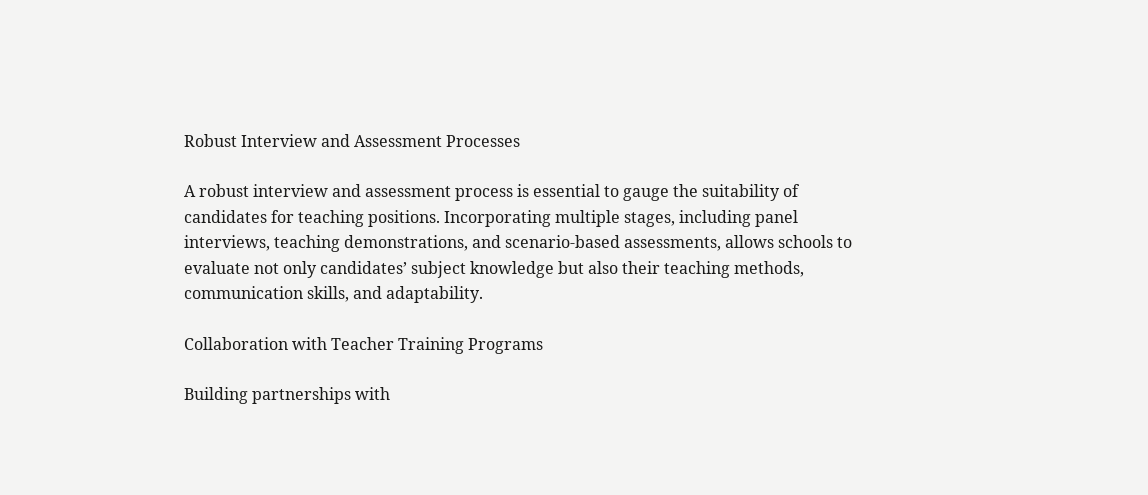Robust Interview and Assessment Processes

A robust interview and assessment process is essential to gauge the suitability of candidates for teaching positions. Incorporating multiple stages, including panel interviews, teaching demonstrations, and scenario-based assessments, allows schools to evaluate not only candidates’ subject knowledge but also their teaching methods, communication skills, and adaptability.

Collaboration with Teacher Training Programs

Building partnerships with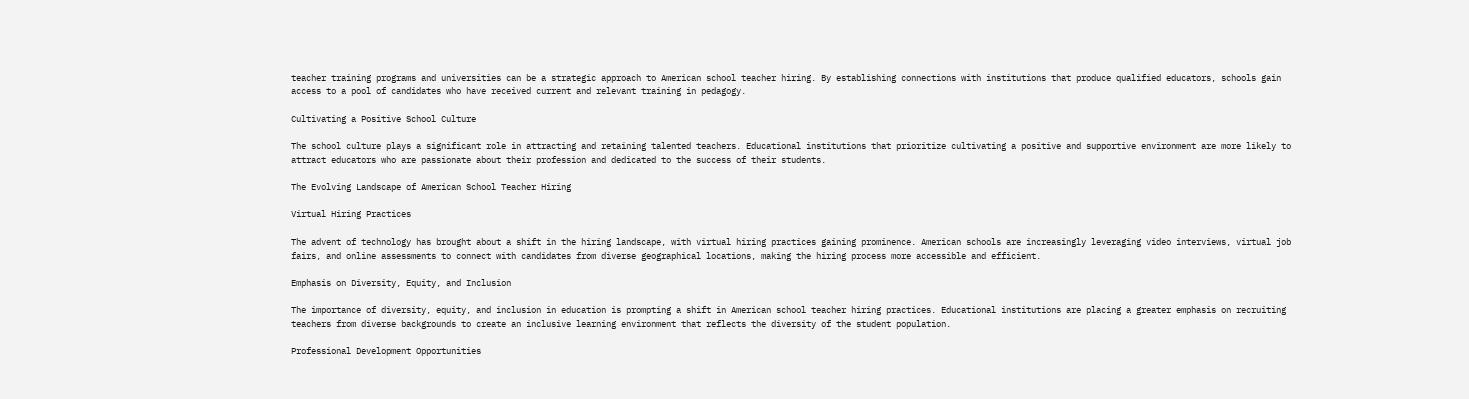teacher training programs and universities can be a strategic approach to American school teacher hiring. By establishing connections with institutions that produce qualified educators, schools gain access to a pool of candidates who have received current and relevant training in pedagogy.

Cultivating a Positive School Culture

The school culture plays a significant role in attracting and retaining talented teachers. Educational institutions that prioritize cultivating a positive and supportive environment are more likely to attract educators who are passionate about their profession and dedicated to the success of their students.

The Evolving Landscape of American School Teacher Hiring

Virtual Hiring Practices

The advent of technology has brought about a shift in the hiring landscape, with virtual hiring practices gaining prominence. American schools are increasingly leveraging video interviews, virtual job fairs, and online assessments to connect with candidates from diverse geographical locations, making the hiring process more accessible and efficient.

Emphasis on Diversity, Equity, and Inclusion

The importance of diversity, equity, and inclusion in education is prompting a shift in American school teacher hiring practices. Educational institutions are placing a greater emphasis on recruiting teachers from diverse backgrounds to create an inclusive learning environment that reflects the diversity of the student population.

Professional Development Opportunities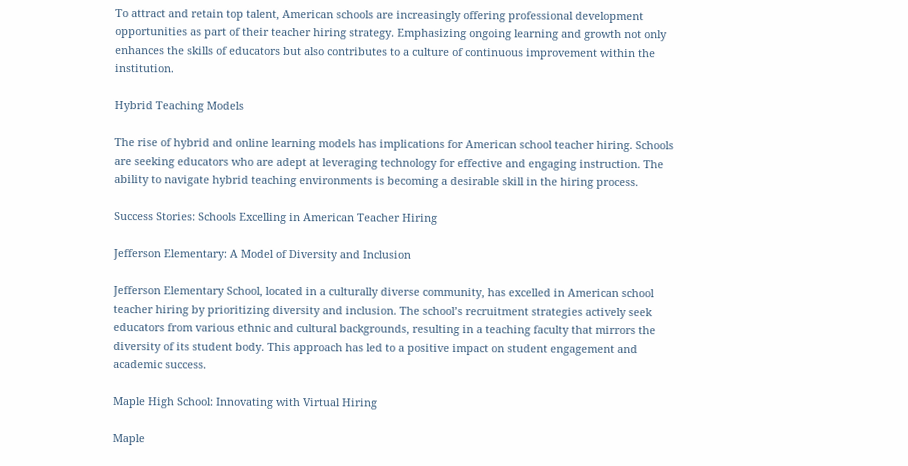To attract and retain top talent, American schools are increasingly offering professional development opportunities as part of their teacher hiring strategy. Emphasizing ongoing learning and growth not only enhances the skills of educators but also contributes to a culture of continuous improvement within the institution.

Hybrid Teaching Models

The rise of hybrid and online learning models has implications for American school teacher hiring. Schools are seeking educators who are adept at leveraging technology for effective and engaging instruction. The ability to navigate hybrid teaching environments is becoming a desirable skill in the hiring process.

Success Stories: Schools Excelling in American Teacher Hiring

Jefferson Elementary: A Model of Diversity and Inclusion

Jefferson Elementary School, located in a culturally diverse community, has excelled in American school teacher hiring by prioritizing diversity and inclusion. The school’s recruitment strategies actively seek educators from various ethnic and cultural backgrounds, resulting in a teaching faculty that mirrors the diversity of its student body. This approach has led to a positive impact on student engagement and academic success.

Maple High School: Innovating with Virtual Hiring

Maple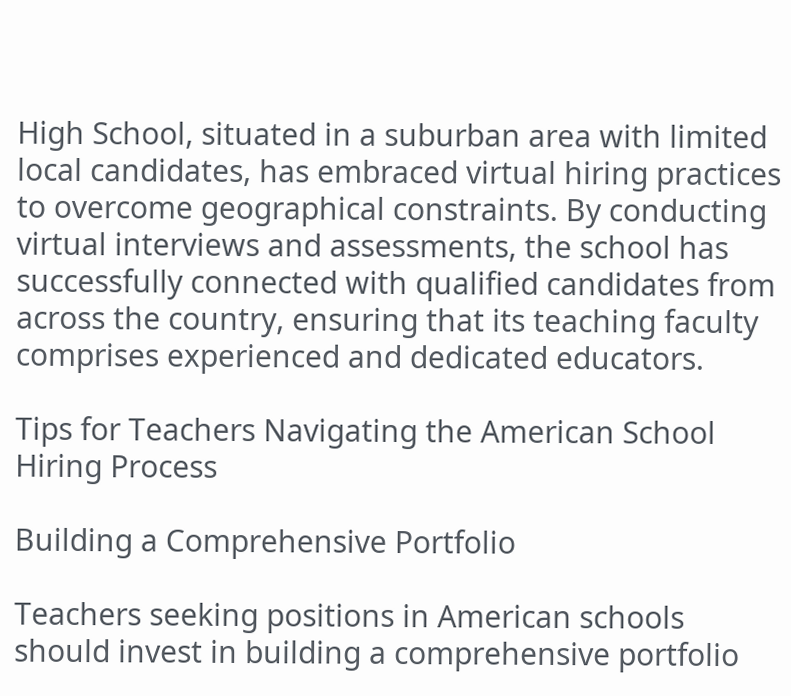High School, situated in a suburban area with limited local candidates, has embraced virtual hiring practices to overcome geographical constraints. By conducting virtual interviews and assessments, the school has successfully connected with qualified candidates from across the country, ensuring that its teaching faculty comprises experienced and dedicated educators.

Tips for Teachers Navigating the American School Hiring Process

Building a Comprehensive Portfolio

Teachers seeking positions in American schools should invest in building a comprehensive portfolio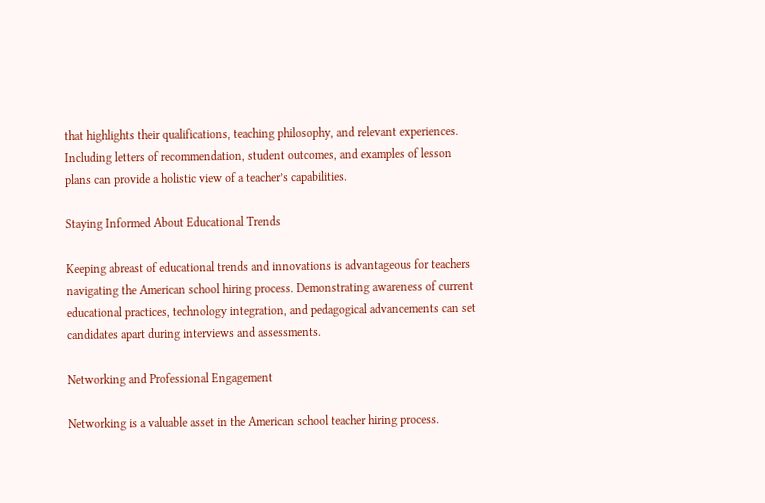that highlights their qualifications, teaching philosophy, and relevant experiences. Including letters of recommendation, student outcomes, and examples of lesson plans can provide a holistic view of a teacher’s capabilities.

Staying Informed About Educational Trends

Keeping abreast of educational trends and innovations is advantageous for teachers navigating the American school hiring process. Demonstrating awareness of current educational practices, technology integration, and pedagogical advancements can set candidates apart during interviews and assessments.

Networking and Professional Engagement

Networking is a valuable asset in the American school teacher hiring process.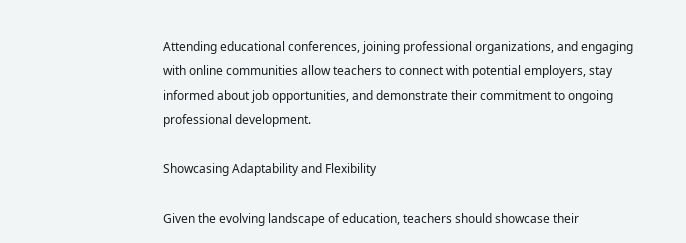Attending educational conferences, joining professional organizations, and engaging with online communities allow teachers to connect with potential employers, stay informed about job opportunities, and demonstrate their commitment to ongoing professional development.

Showcasing Adaptability and Flexibility

Given the evolving landscape of education, teachers should showcase their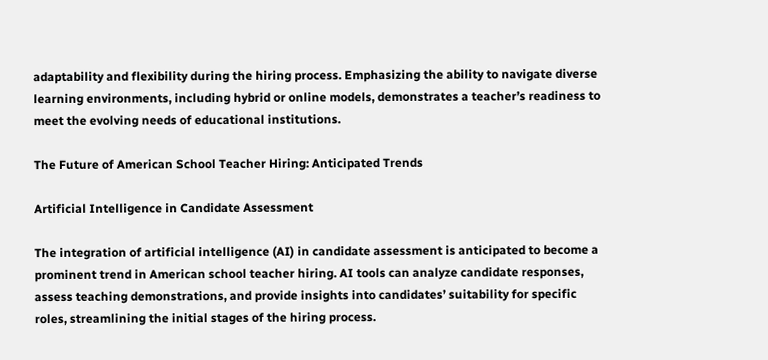adaptability and flexibility during the hiring process. Emphasizing the ability to navigate diverse learning environments, including hybrid or online models, demonstrates a teacher’s readiness to meet the evolving needs of educational institutions.

The Future of American School Teacher Hiring: Anticipated Trends

Artificial Intelligence in Candidate Assessment

The integration of artificial intelligence (AI) in candidate assessment is anticipated to become a prominent trend in American school teacher hiring. AI tools can analyze candidate responses, assess teaching demonstrations, and provide insights into candidates’ suitability for specific roles, streamlining the initial stages of the hiring process.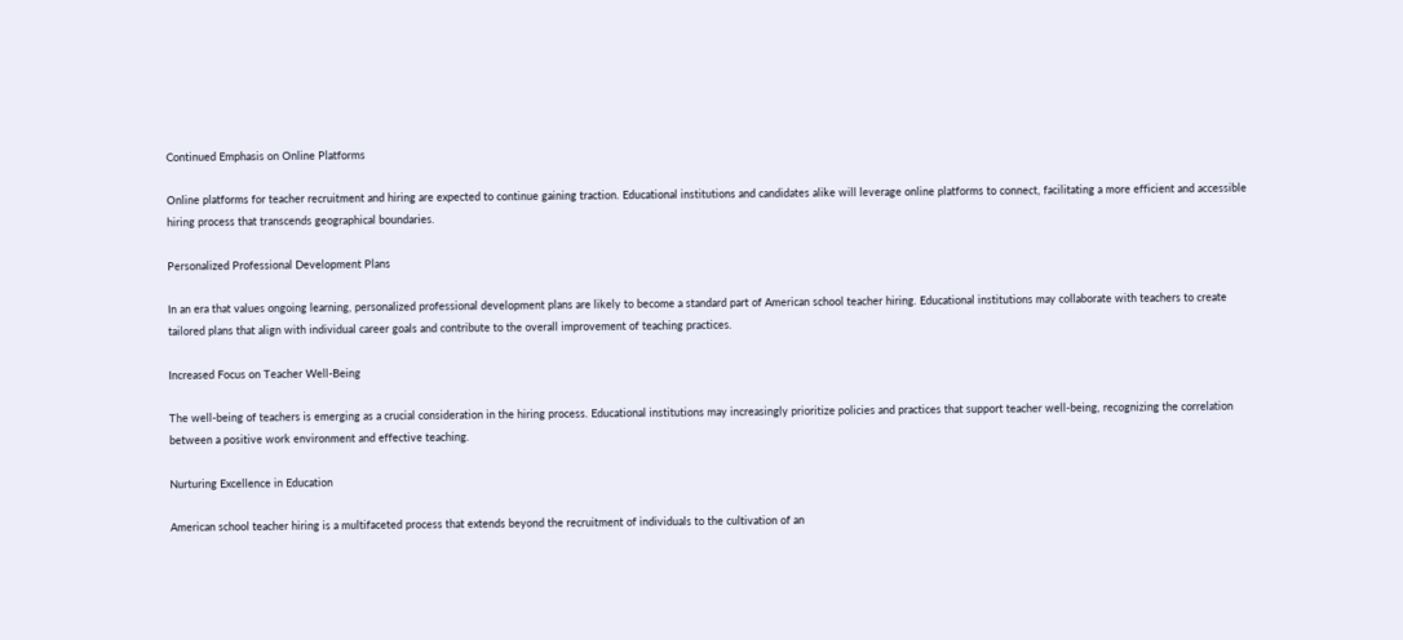Continued Emphasis on Online Platforms

Online platforms for teacher recruitment and hiring are expected to continue gaining traction. Educational institutions and candidates alike will leverage online platforms to connect, facilitating a more efficient and accessible hiring process that transcends geographical boundaries.

Personalized Professional Development Plans

In an era that values ongoing learning, personalized professional development plans are likely to become a standard part of American school teacher hiring. Educational institutions may collaborate with teachers to create tailored plans that align with individual career goals and contribute to the overall improvement of teaching practices.

Increased Focus on Teacher Well-Being

The well-being of teachers is emerging as a crucial consideration in the hiring process. Educational institutions may increasingly prioritize policies and practices that support teacher well-being, recognizing the correlation between a positive work environment and effective teaching.

Nurturing Excellence in Education

American school teacher hiring is a multifaceted process that extends beyond the recruitment of individuals to the cultivation of an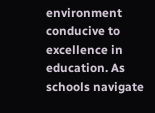environment conducive to excellence in education. As schools navigate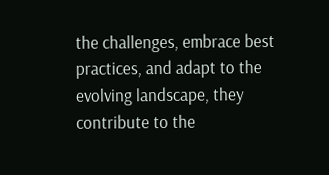the challenges, embrace best practices, and adapt to the evolving landscape, they contribute to the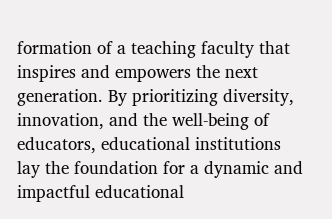formation of a teaching faculty that inspires and empowers the next generation. By prioritizing diversity, innovation, and the well-being of educators, educational institutions lay the foundation for a dynamic and impactful educational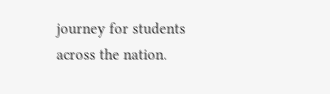journey for students across the nation.